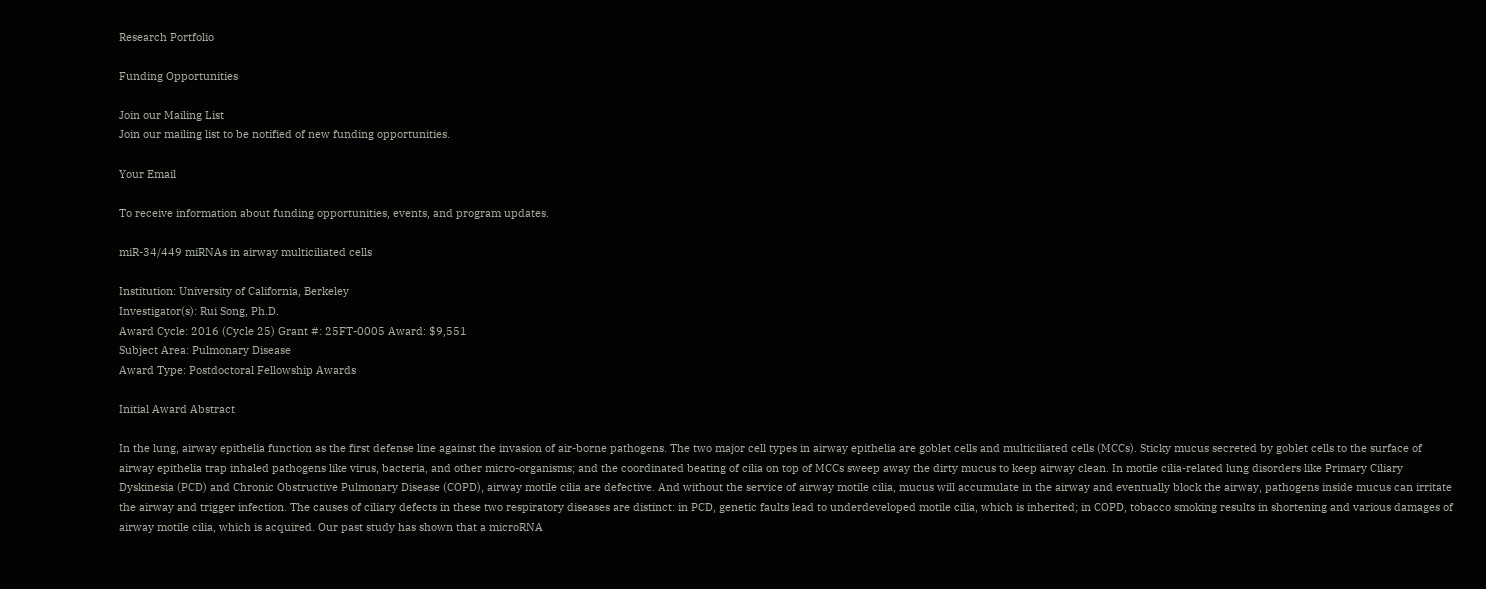Research Portfolio

Funding Opportunities

Join our Mailing List
Join our mailing list to be notified of new funding opportunities.

Your Email

To receive information about funding opportunities, events, and program updates.

miR-34/449 miRNAs in airway multiciliated cells

Institution: University of California, Berkeley
Investigator(s): Rui Song, Ph.D.
Award Cycle: 2016 (Cycle 25) Grant #: 25FT-0005 Award: $9,551
Subject Area: Pulmonary Disease
Award Type: Postdoctoral Fellowship Awards

Initial Award Abstract

In the lung, airway epithelia function as the first defense line against the invasion of air-borne pathogens. The two major cell types in airway epithelia are goblet cells and multiciliated cells (MCCs). Sticky mucus secreted by goblet cells to the surface of airway epithelia trap inhaled pathogens like virus, bacteria, and other micro-organisms; and the coordinated beating of cilia on top of MCCs sweep away the dirty mucus to keep airway clean. In motile cilia-related lung disorders like Primary Ciliary Dyskinesia (PCD) and Chronic Obstructive Pulmonary Disease (COPD), airway motile cilia are defective. And without the service of airway motile cilia, mucus will accumulate in the airway and eventually block the airway, pathogens inside mucus can irritate the airway and trigger infection. The causes of ciliary defects in these two respiratory diseases are distinct: in PCD, genetic faults lead to underdeveloped motile cilia, which is inherited; in COPD, tobacco smoking results in shortening and various damages of airway motile cilia, which is acquired. Our past study has shown that a microRNA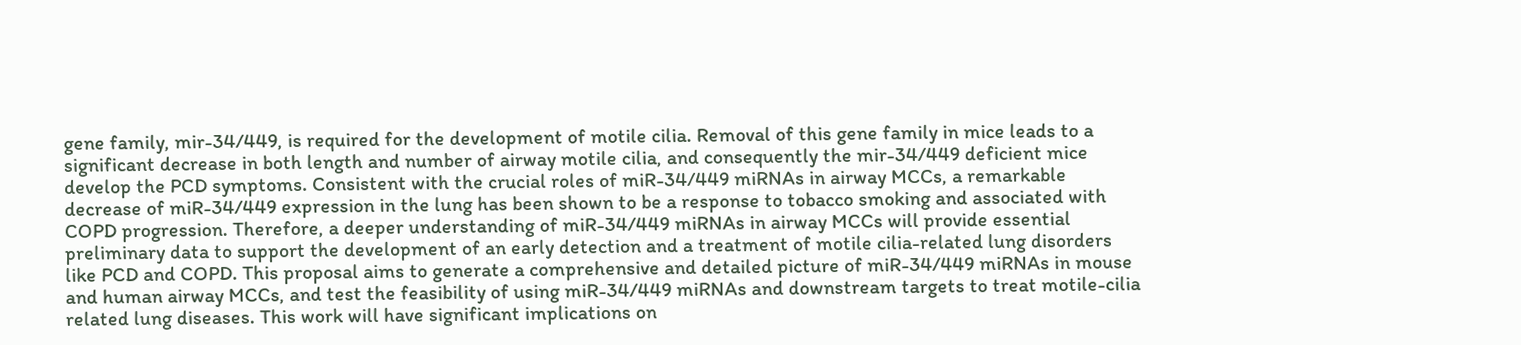gene family, mir-34/449, is required for the development of motile cilia. Removal of this gene family in mice leads to a significant decrease in both length and number of airway motile cilia, and consequently the mir-34/449 deficient mice develop the PCD symptoms. Consistent with the crucial roles of miR-34/449 miRNAs in airway MCCs, a remarkable decrease of miR-34/449 expression in the lung has been shown to be a response to tobacco smoking and associated with COPD progression. Therefore, a deeper understanding of miR-34/449 miRNAs in airway MCCs will provide essential preliminary data to support the development of an early detection and a treatment of motile cilia-related lung disorders like PCD and COPD. This proposal aims to generate a comprehensive and detailed picture of miR-34/449 miRNAs in mouse and human airway MCCs, and test the feasibility of using miR-34/449 miRNAs and downstream targets to treat motile-cilia related lung diseases. This work will have significant implications on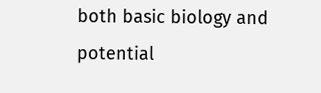both basic biology and potential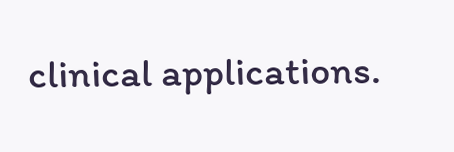clinical applications.